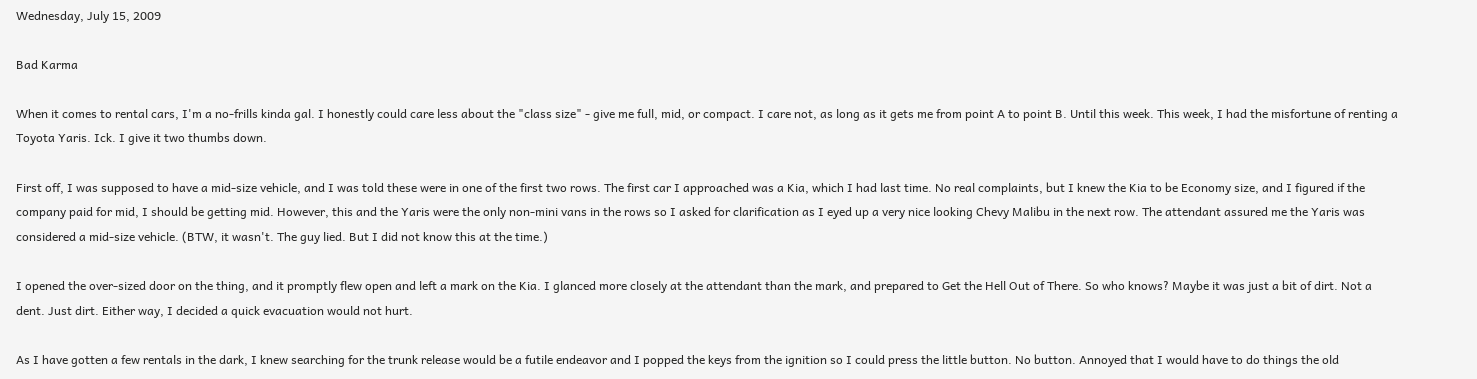Wednesday, July 15, 2009

Bad Karma

When it comes to rental cars, I'm a no-frills kinda gal. I honestly could care less about the "class size" - give me full, mid, or compact. I care not, as long as it gets me from point A to point B. Until this week. This week, I had the misfortune of renting a Toyota Yaris. Ick. I give it two thumbs down.

First off, I was supposed to have a mid-size vehicle, and I was told these were in one of the first two rows. The first car I approached was a Kia, which I had last time. No real complaints, but I knew the Kia to be Economy size, and I figured if the company paid for mid, I should be getting mid. However, this and the Yaris were the only non-mini vans in the rows so I asked for clarification as I eyed up a very nice looking Chevy Malibu in the next row. The attendant assured me the Yaris was considered a mid-size vehicle. (BTW, it wasn't. The guy lied. But I did not know this at the time.)

I opened the over-sized door on the thing, and it promptly flew open and left a mark on the Kia. I glanced more closely at the attendant than the mark, and prepared to Get the Hell Out of There. So who knows? Maybe it was just a bit of dirt. Not a dent. Just dirt. Either way, I decided a quick evacuation would not hurt.

As I have gotten a few rentals in the dark, I knew searching for the trunk release would be a futile endeavor and I popped the keys from the ignition so I could press the little button. No button. Annoyed that I would have to do things the old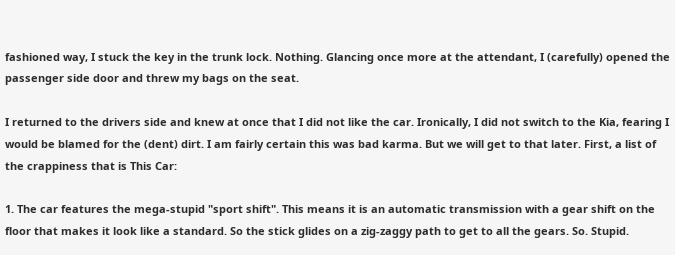fashioned way, I stuck the key in the trunk lock. Nothing. Glancing once more at the attendant, I (carefully) opened the passenger side door and threw my bags on the seat.

I returned to the drivers side and knew at once that I did not like the car. Ironically, I did not switch to the Kia, fearing I would be blamed for the (dent) dirt. I am fairly certain this was bad karma. But we will get to that later. First, a list of the crappiness that is This Car:

1. The car features the mega-stupid "sport shift". This means it is an automatic transmission with a gear shift on the floor that makes it look like a standard. So the stick glides on a zig-zaggy path to get to all the gears. So. Stupid.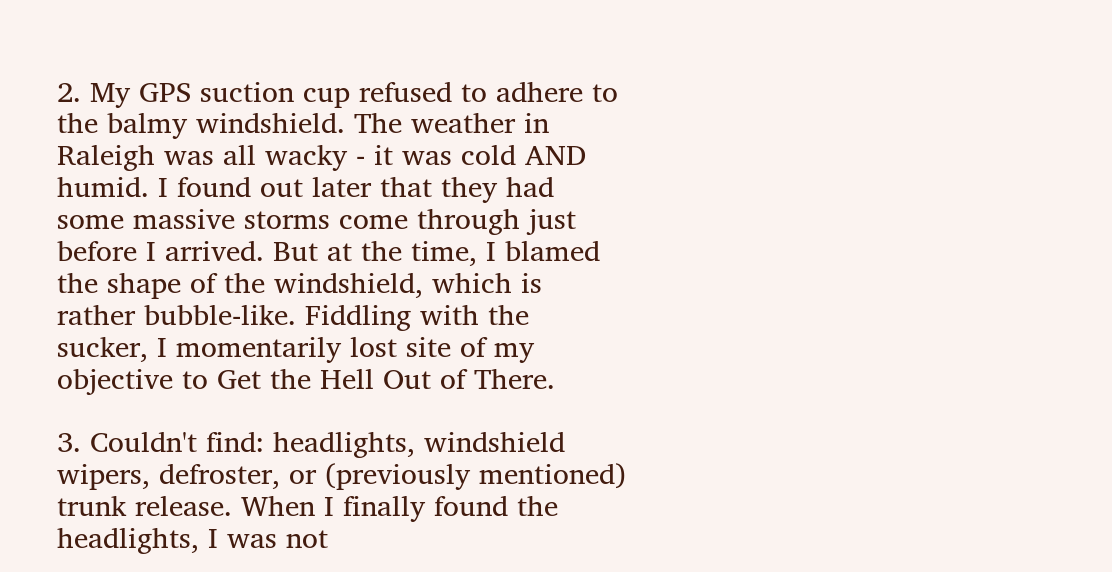2. My GPS suction cup refused to adhere to the balmy windshield. The weather in Raleigh was all wacky - it was cold AND humid. I found out later that they had some massive storms come through just before I arrived. But at the time, I blamed the shape of the windshield, which is rather bubble-like. Fiddling with the sucker, I momentarily lost site of my objective to Get the Hell Out of There.

3. Couldn't find: headlights, windshield wipers, defroster, or (previously mentioned) trunk release. When I finally found the headlights, I was not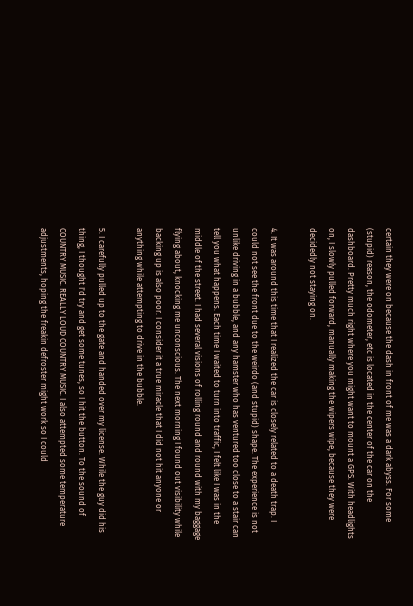certain they were on because the dash in front of me was a dark abyss. For some (stupid) reason, the odometer, etc is located in the center of the car on the dashboard. Pretty much right where you might want to mount a GPS. With headlights on, I slowly pulled forward, manually making the wipers wipe, because they were decidedly not staying on.

4. It was around this time that I realized the car is closely related to a death trap. I could not see the front due to the weirdo (and stupid) shape. The experience is not unlike driving in a bubble, and any hamster who has ventured too close to a stair can tell you what happens. Each time I waited to turn into traffic, I felt like I was in the middle of the street. I had several visions of rolling round and round with my baggage flying about, knocking me unconscious. The next morning I found out visibility while backing up is also poor. I consider it a true miracle that I did not hit anyone or anything while attempting to drive in the bubble.

5. I carefully pulled up to the gate and handed over my license. While the guy did his thing, I thought I'd try and get some tunes, so I hit the button. To the sound of COUNTRY MUSIC. REALLY LOUD COUNTRY MUSIC. I also attempted some temperature adjustments, hoping the freakin defroster might work so I could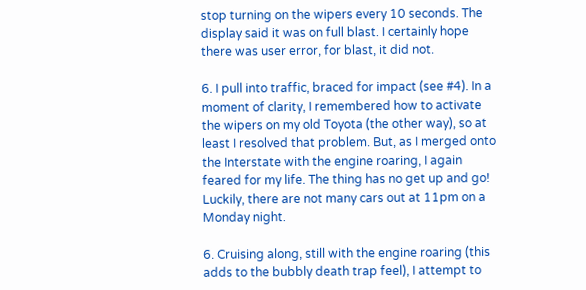stop turning on the wipers every 10 seconds. The display said it was on full blast. I certainly hope there was user error, for blast, it did not.

6. I pull into traffic, braced for impact (see #4). In a moment of clarity, I remembered how to activate the wipers on my old Toyota (the other way), so at least I resolved that problem. But, as I merged onto the Interstate with the engine roaring, I again feared for my life. The thing has no get up and go! Luckily, there are not many cars out at 11pm on a Monday night.

6. Cruising along, still with the engine roaring (this adds to the bubbly death trap feel), I attempt to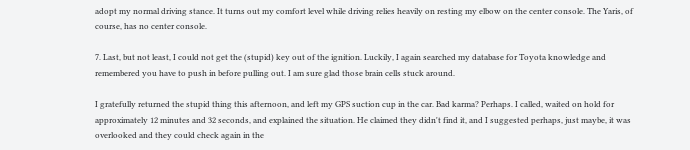adopt my normal driving stance. It turns out my comfort level while driving relies heavily on resting my elbow on the center console. The Yaris, of course, has no center console.

7. Last, but not least, I could not get the (stupid) key out of the ignition. Luckily, I again searched my database for Toyota knowledge and remembered you have to push in before pulling out. I am sure glad those brain cells stuck around.

I gratefully returned the stupid thing this afternoon, and left my GPS suction cup in the car. Bad karma? Perhaps. I called, waited on hold for approximately 12 minutes and 32 seconds, and explained the situation. He claimed they didn't find it, and I suggested perhaps, just maybe, it was overlooked and they could check again in the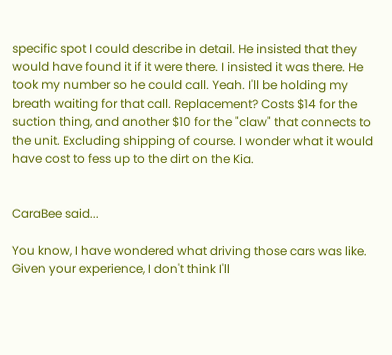specific spot I could describe in detail. He insisted that they would have found it if it were there. I insisted it was there. He took my number so he could call. Yeah. I'll be holding my breath waiting for that call. Replacement? Costs $14 for the suction thing, and another $10 for the "claw" that connects to the unit. Excluding shipping of course. I wonder what it would have cost to fess up to the dirt on the Kia.


CaraBee said...

You know, I have wondered what driving those cars was like. Given your experience, I don't think I'll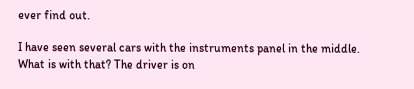ever find out.

I have seen several cars with the instruments panel in the middle. What is with that? The driver is on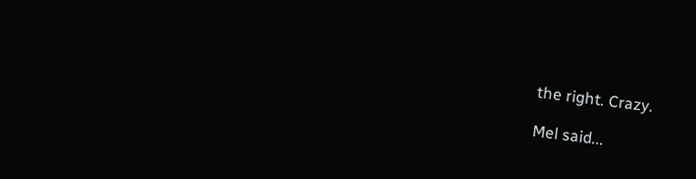the right. Crazy.

Mel said...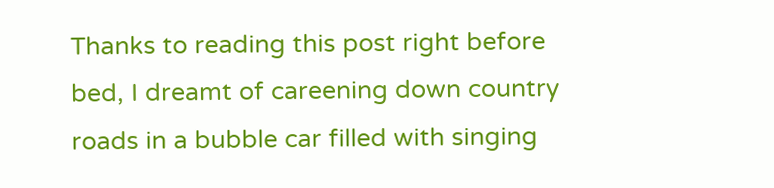Thanks to reading this post right before bed, I dreamt of careening down country roads in a bubble car filled with singing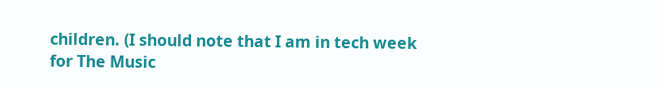children. (I should note that I am in tech week for The Music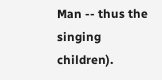Man -- thus the singing children).